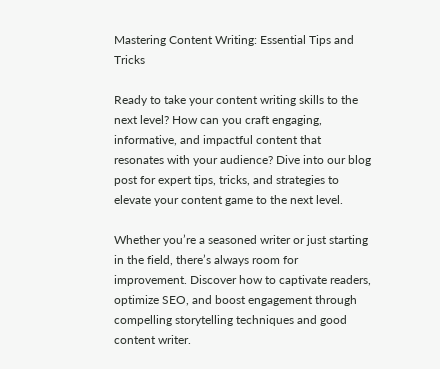Mastering Content Writing: Essential Tips and Tricks

Ready to take your content writing skills to the next level? How can you craft engaging, informative, and impactful content that resonates with your audience? Dive into our blog post for expert tips, tricks, and strategies to elevate your content game to the next level.

Whether you’re a seasoned writer or just starting in the field, there’s always room for improvement. Discover how to captivate readers, optimize SEO, and boost engagement through compelling storytelling techniques and good content writer.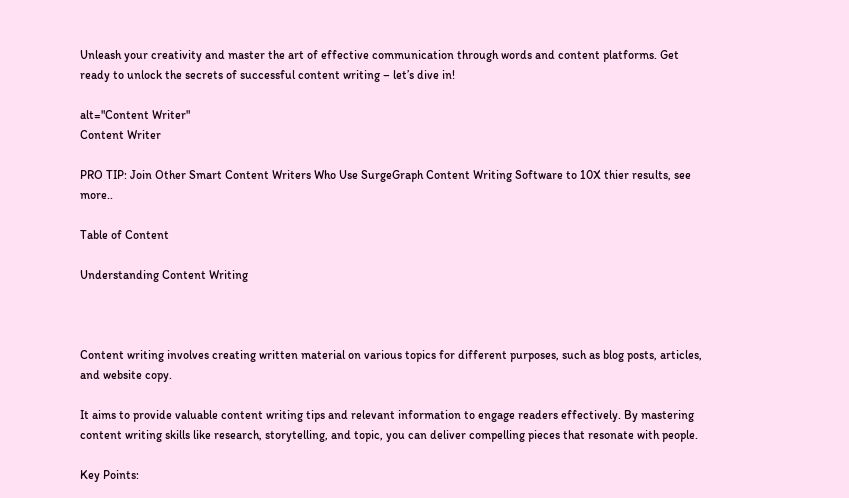Unleash your creativity and master the art of effective communication through words and content platforms. Get ready to unlock the secrets of successful content writing – let’s dive in!

alt="Content Writer"
Content Writer

PRO TIP: Join Other Smart Content Writers Who Use SurgeGraph Content Writing Software to 10X thier results, see more..

Table of Content

Understanding Content Writing



Content writing involves creating written material on various topics for different purposes, such as blog posts, articles, and website copy.

It aims to provide valuable content writing tips and relevant information to engage readers effectively. By mastering content writing skills like research, storytelling, and topic, you can deliver compelling pieces that resonate with people.

Key Points: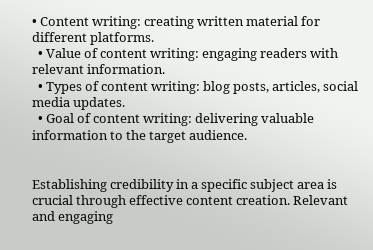• Content writing: creating written material for different platforms.
  • Value of content writing: engaging readers with relevant information.
  • Types of content writing: blog posts, articles, social media updates.
  • Goal of content writing: delivering valuable information to the target audience.


Establishing credibility in a specific subject area is crucial through effective content creation. Relevant and engaging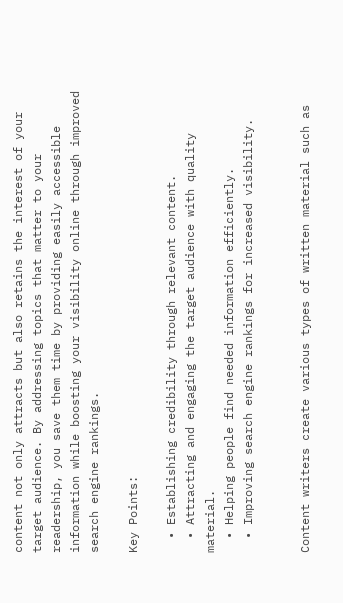content not only attracts but also retains the interest of your target audience. By addressing topics that matter to your readership, you save them time by providing easily accessible information while boosting your visibility online through improved search engine rankings.

Key Points:

  • Establishing credibility through relevant content.
  • Attracting and engaging the target audience with quality material.
  • Helping people find needed information efficiently.
  • Improving search engine rankings for increased visibility.


Content writers create various types of written material such as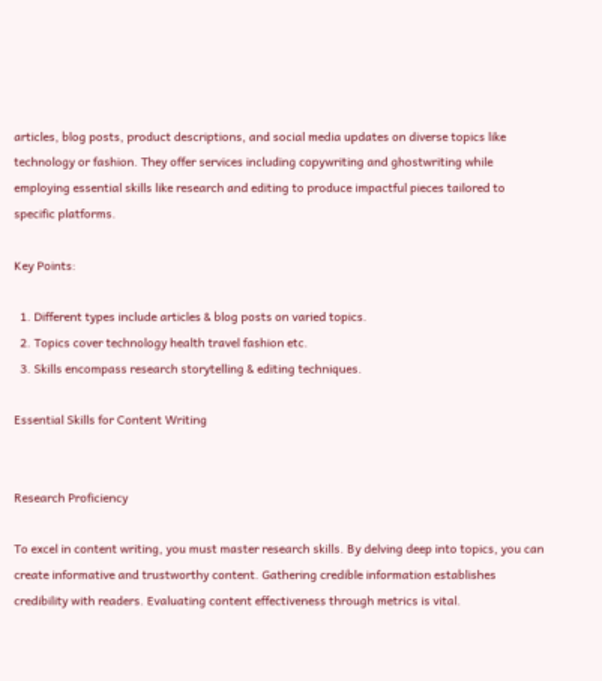articles, blog posts, product descriptions, and social media updates on diverse topics like technology or fashion. They offer services including copywriting and ghostwriting while employing essential skills like research and editing to produce impactful pieces tailored to specific platforms.

Key Points:

  1. Different types include articles & blog posts on varied topics.
  2. Topics cover technology health travel fashion etc.
  3. Skills encompass research storytelling & editing techniques.

Essential Skills for Content Writing


Research Proficiency

To excel in content writing, you must master research skills. By delving deep into topics, you can create informative and trustworthy content. Gathering credible information establishes credibility with readers. Evaluating content effectiveness through metrics is vital.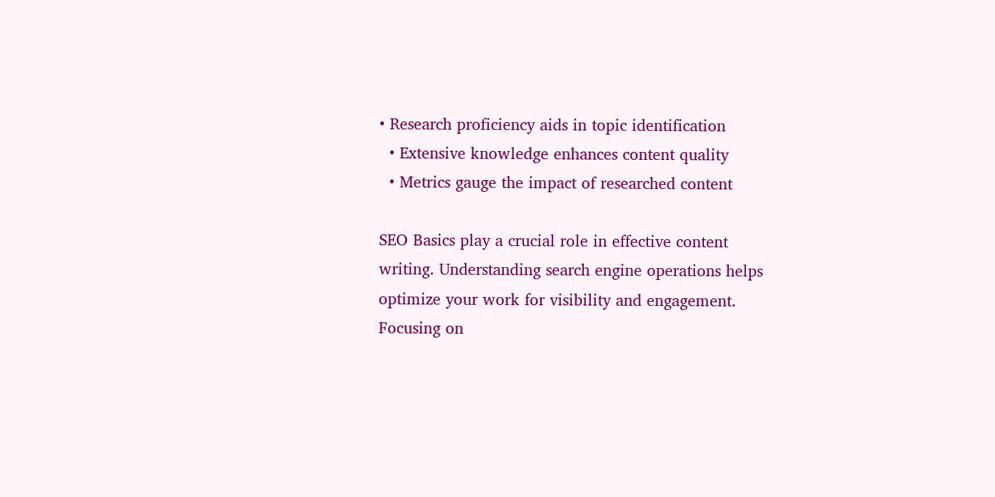• Research proficiency aids in topic identification
  • Extensive knowledge enhances content quality
  • Metrics gauge the impact of researched content

SEO Basics play a crucial role in effective content writing. Understanding search engine operations helps optimize your work for visibility and engagement. Focusing on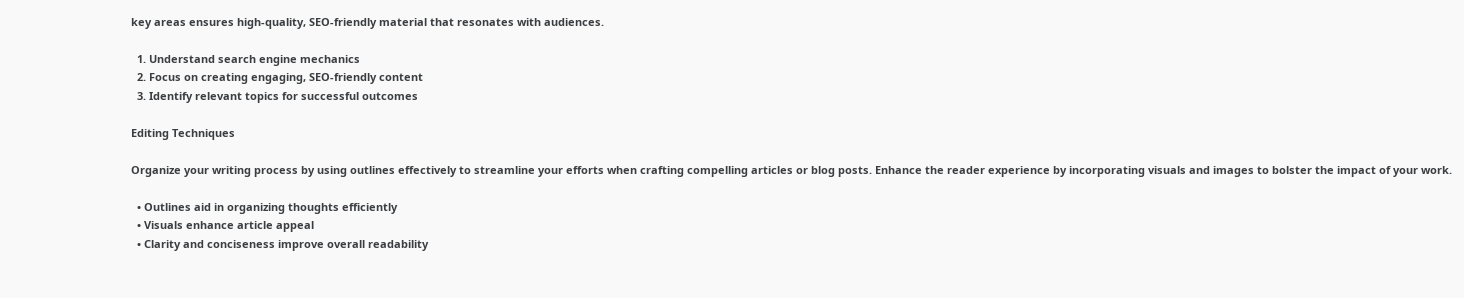key areas ensures high-quality, SEO-friendly material that resonates with audiences.

  1. Understand search engine mechanics
  2. Focus on creating engaging, SEO-friendly content
  3. Identify relevant topics for successful outcomes

Editing Techniques

Organize your writing process by using outlines effectively to streamline your efforts when crafting compelling articles or blog posts. Enhance the reader experience by incorporating visuals and images to bolster the impact of your work.

  • Outlines aid in organizing thoughts efficiently
  • Visuals enhance article appeal
  • Clarity and conciseness improve overall readability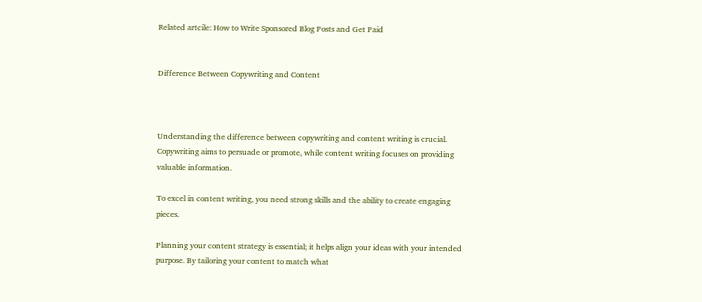Related artcile: How to Write Sponsored Blog Posts and Get Paid


Difference Between Copywriting and Content



Understanding the difference between copywriting and content writing is crucial. Copywriting aims to persuade or promote, while content writing focuses on providing valuable information.

To excel in content writing, you need strong skills and the ability to create engaging pieces.

Planning your content strategy is essential; it helps align your ideas with your intended purpose. By tailoring your content to match what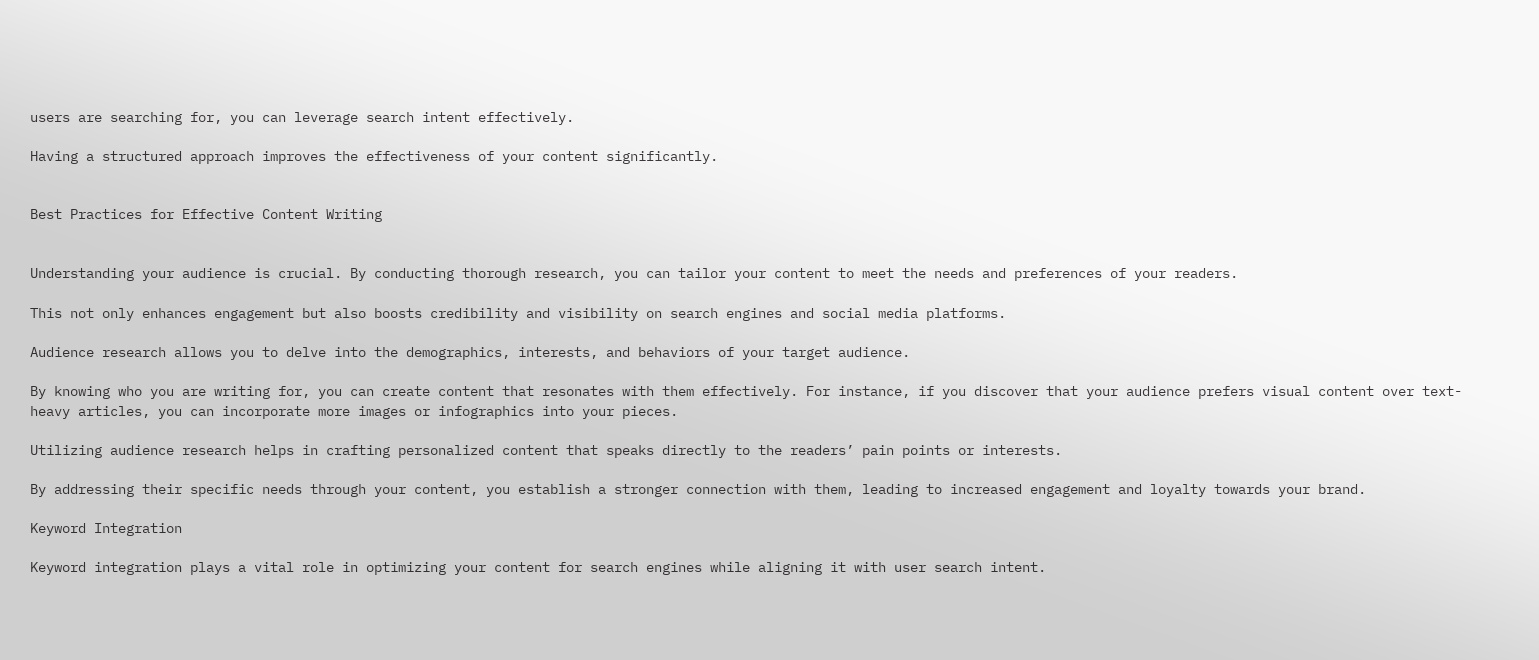users are searching for, you can leverage search intent effectively.

Having a structured approach improves the effectiveness of your content significantly.


Best Practices for Effective Content Writing


Understanding your audience is crucial. By conducting thorough research, you can tailor your content to meet the needs and preferences of your readers.

This not only enhances engagement but also boosts credibility and visibility on search engines and social media platforms.

Audience research allows you to delve into the demographics, interests, and behaviors of your target audience.

By knowing who you are writing for, you can create content that resonates with them effectively. For instance, if you discover that your audience prefers visual content over text-heavy articles, you can incorporate more images or infographics into your pieces.

Utilizing audience research helps in crafting personalized content that speaks directly to the readers’ pain points or interests.

By addressing their specific needs through your content, you establish a stronger connection with them, leading to increased engagement and loyalty towards your brand.

Keyword Integration

Keyword integration plays a vital role in optimizing your content for search engines while aligning it with user search intent.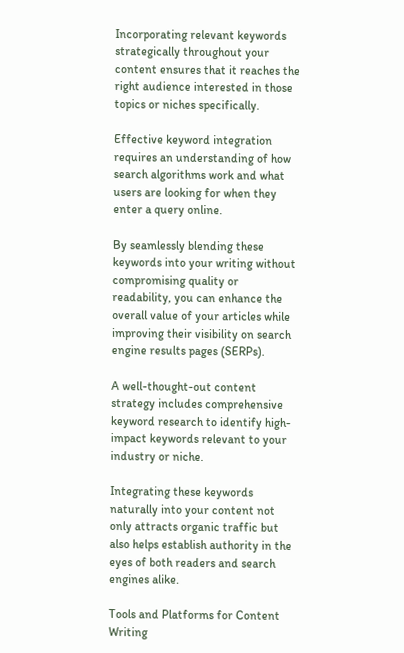Incorporating relevant keywords strategically throughout your content ensures that it reaches the right audience interested in those topics or niches specifically.

Effective keyword integration requires an understanding of how search algorithms work and what users are looking for when they enter a query online.

By seamlessly blending these keywords into your writing without compromising quality or readability, you can enhance the overall value of your articles while improving their visibility on search engine results pages (SERPs).

A well-thought-out content strategy includes comprehensive keyword research to identify high-impact keywords relevant to your industry or niche.

Integrating these keywords naturally into your content not only attracts organic traffic but also helps establish authority in the eyes of both readers and search engines alike.

Tools and Platforms for Content Writing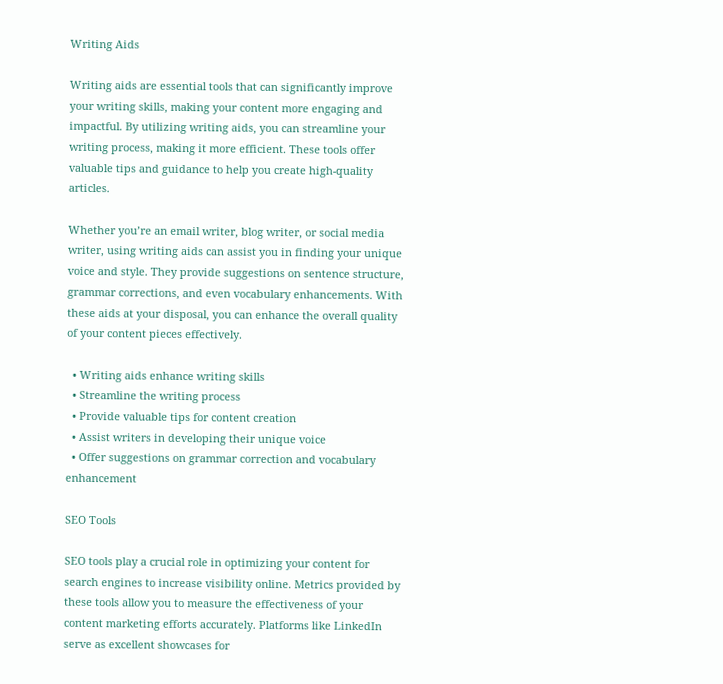Writing Aids

Writing aids are essential tools that can significantly improve your writing skills, making your content more engaging and impactful. By utilizing writing aids, you can streamline your writing process, making it more efficient. These tools offer valuable tips and guidance to help you create high-quality articles.

Whether you’re an email writer, blog writer, or social media writer, using writing aids can assist you in finding your unique voice and style. They provide suggestions on sentence structure, grammar corrections, and even vocabulary enhancements. With these aids at your disposal, you can enhance the overall quality of your content pieces effectively.

  • Writing aids enhance writing skills
  • Streamline the writing process
  • Provide valuable tips for content creation
  • Assist writers in developing their unique voice
  • Offer suggestions on grammar correction and vocabulary enhancement

SEO Tools

SEO tools play a crucial role in optimizing your content for search engines to increase visibility online. Metrics provided by these tools allow you to measure the effectiveness of your content marketing efforts accurately. Platforms like LinkedIn serve as excellent showcases for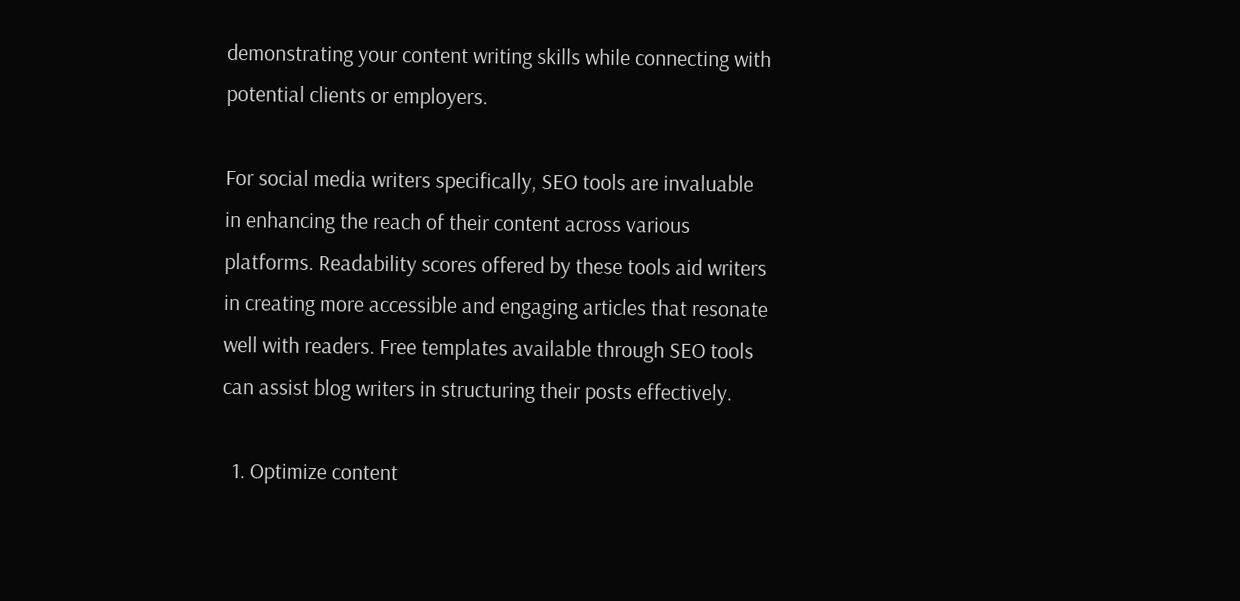demonstrating your content writing skills while connecting with potential clients or employers.

For social media writers specifically, SEO tools are invaluable in enhancing the reach of their content across various platforms. Readability scores offered by these tools aid writers in creating more accessible and engaging articles that resonate well with readers. Free templates available through SEO tools can assist blog writers in structuring their posts effectively.

  1. Optimize content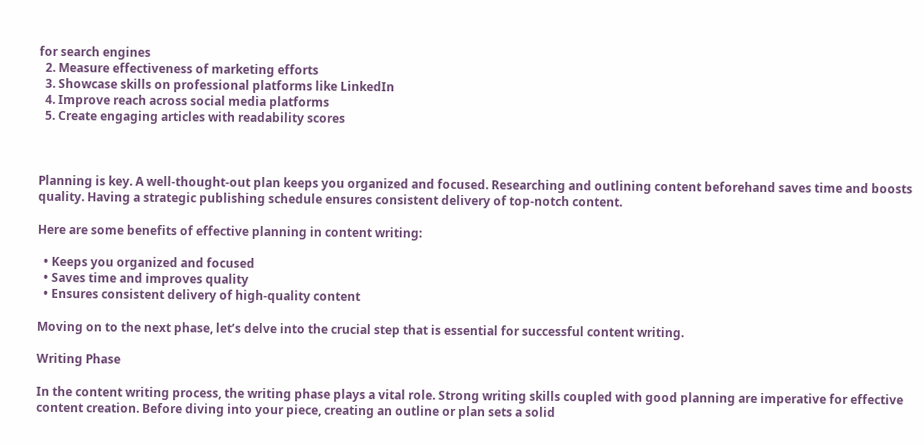for search engines
  2. Measure effectiveness of marketing efforts
  3. Showcase skills on professional platforms like LinkedIn
  4. Improve reach across social media platforms
  5. Create engaging articles with readability scores



Planning is key. A well-thought-out plan keeps you organized and focused. Researching and outlining content beforehand saves time and boosts quality. Having a strategic publishing schedule ensures consistent delivery of top-notch content.

Here are some benefits of effective planning in content writing:

  • Keeps you organized and focused
  • Saves time and improves quality
  • Ensures consistent delivery of high-quality content

Moving on to the next phase, let’s delve into the crucial step that is essential for successful content writing.

Writing Phase

In the content writing process, the writing phase plays a vital role. Strong writing skills coupled with good planning are imperative for effective content creation. Before diving into your piece, creating an outline or plan sets a solid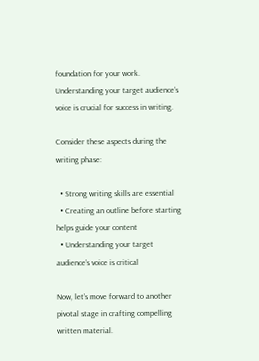foundation for your work. Understanding your target audience’s voice is crucial for success in writing.

Consider these aspects during the writing phase:

  • Strong writing skills are essential
  • Creating an outline before starting helps guide your content
  • Understanding your target audience’s voice is critical

Now, let’s move forward to another pivotal stage in crafting compelling written material.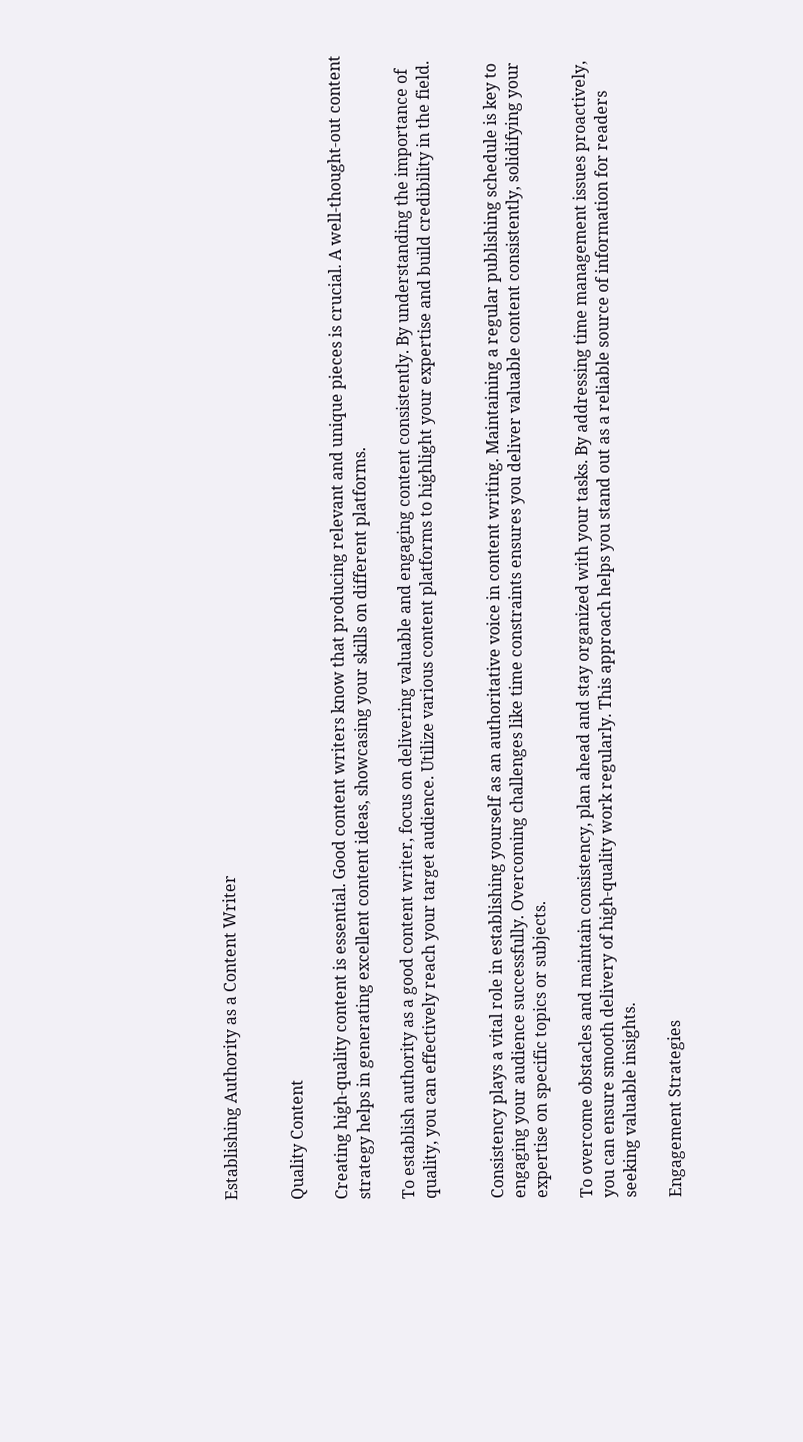Establishing Authority as a Content Writer


Quality Content

Creating high-quality content is essential. Good content writers know that producing relevant and unique pieces is crucial. A well-thought-out content strategy helps in generating excellent content ideas, showcasing your skills on different platforms.

To establish authority as a good content writer, focus on delivering valuable and engaging content consistently. By understanding the importance of quality, you can effectively reach your target audience. Utilize various content platforms to highlight your expertise and build credibility in the field.


Consistency plays a vital role in establishing yourself as an authoritative voice in content writing. Maintaining a regular publishing schedule is key to engaging your audience successfully. Overcoming challenges like time constraints ensures you deliver valuable content consistently, solidifying your expertise on specific topics or subjects.

To overcome obstacles and maintain consistency, plan ahead and stay organized with your tasks. By addressing time management issues proactively, you can ensure smooth delivery of high-quality work regularly. This approach helps you stand out as a reliable source of information for readers seeking valuable insights.

Engagement Strategies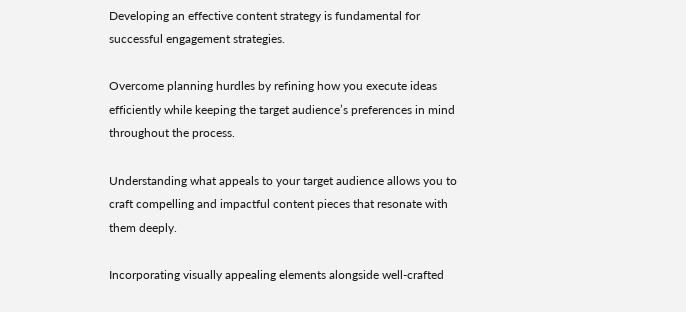Developing an effective content strategy is fundamental for successful engagement strategies.

Overcome planning hurdles by refining how you execute ideas efficiently while keeping the target audience’s preferences in mind throughout the process.

Understanding what appeals to your target audience allows you to craft compelling and impactful content pieces that resonate with them deeply.

Incorporating visually appealing elements alongside well-crafted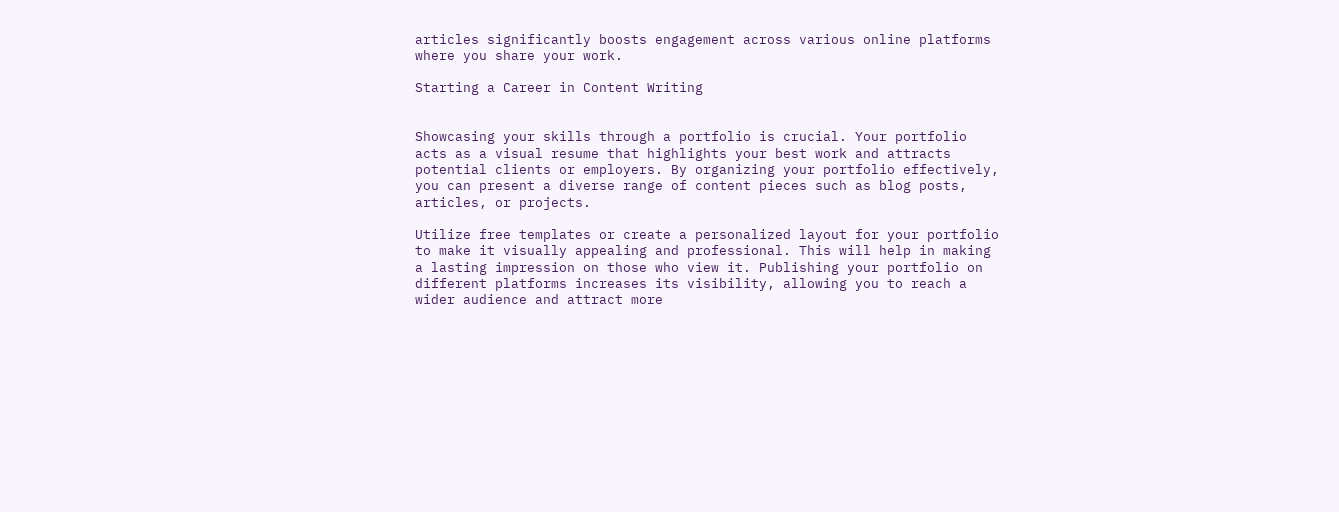articles significantly boosts engagement across various online platforms where you share your work.

Starting a Career in Content Writing


Showcasing your skills through a portfolio is crucial. Your portfolio acts as a visual resume that highlights your best work and attracts potential clients or employers. By organizing your portfolio effectively, you can present a diverse range of content pieces such as blog posts, articles, or projects.

Utilize free templates or create a personalized layout for your portfolio to make it visually appealing and professional. This will help in making a lasting impression on those who view it. Publishing your portfolio on different platforms increases its visibility, allowing you to reach a wider audience and attract more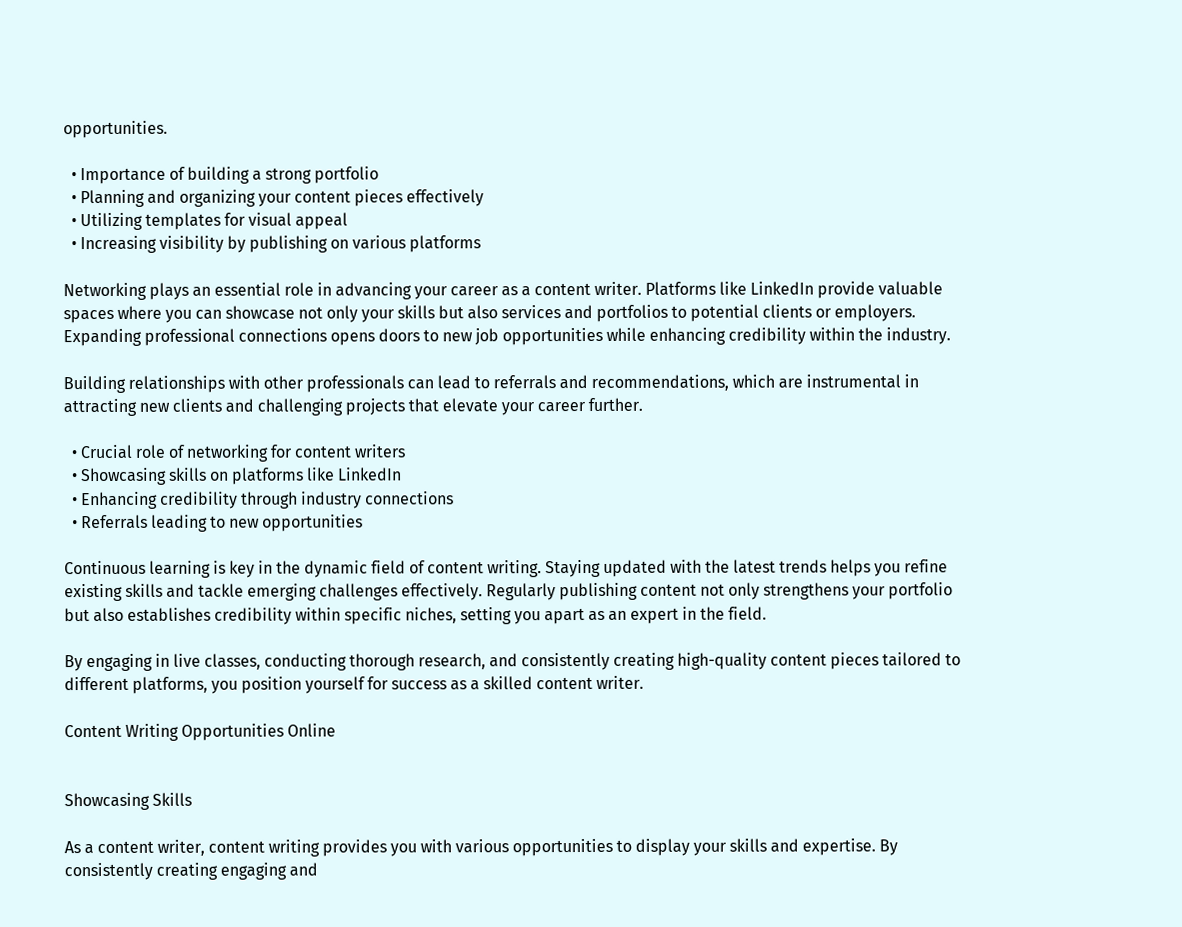opportunities.

  • Importance of building a strong portfolio
  • Planning and organizing your content pieces effectively
  • Utilizing templates for visual appeal
  • Increasing visibility by publishing on various platforms

Networking plays an essential role in advancing your career as a content writer. Platforms like LinkedIn provide valuable spaces where you can showcase not only your skills but also services and portfolios to potential clients or employers. Expanding professional connections opens doors to new job opportunities while enhancing credibility within the industry.

Building relationships with other professionals can lead to referrals and recommendations, which are instrumental in attracting new clients and challenging projects that elevate your career further.

  • Crucial role of networking for content writers
  • Showcasing skills on platforms like LinkedIn
  • Enhancing credibility through industry connections
  • Referrals leading to new opportunities

Continuous learning is key in the dynamic field of content writing. Staying updated with the latest trends helps you refine existing skills and tackle emerging challenges effectively. Regularly publishing content not only strengthens your portfolio but also establishes credibility within specific niches, setting you apart as an expert in the field.

By engaging in live classes, conducting thorough research, and consistently creating high-quality content pieces tailored to different platforms, you position yourself for success as a skilled content writer.

Content Writing Opportunities Online


Showcasing Skills

As a content writer, content writing provides you with various opportunities to display your skills and expertise. By consistently creating engaging and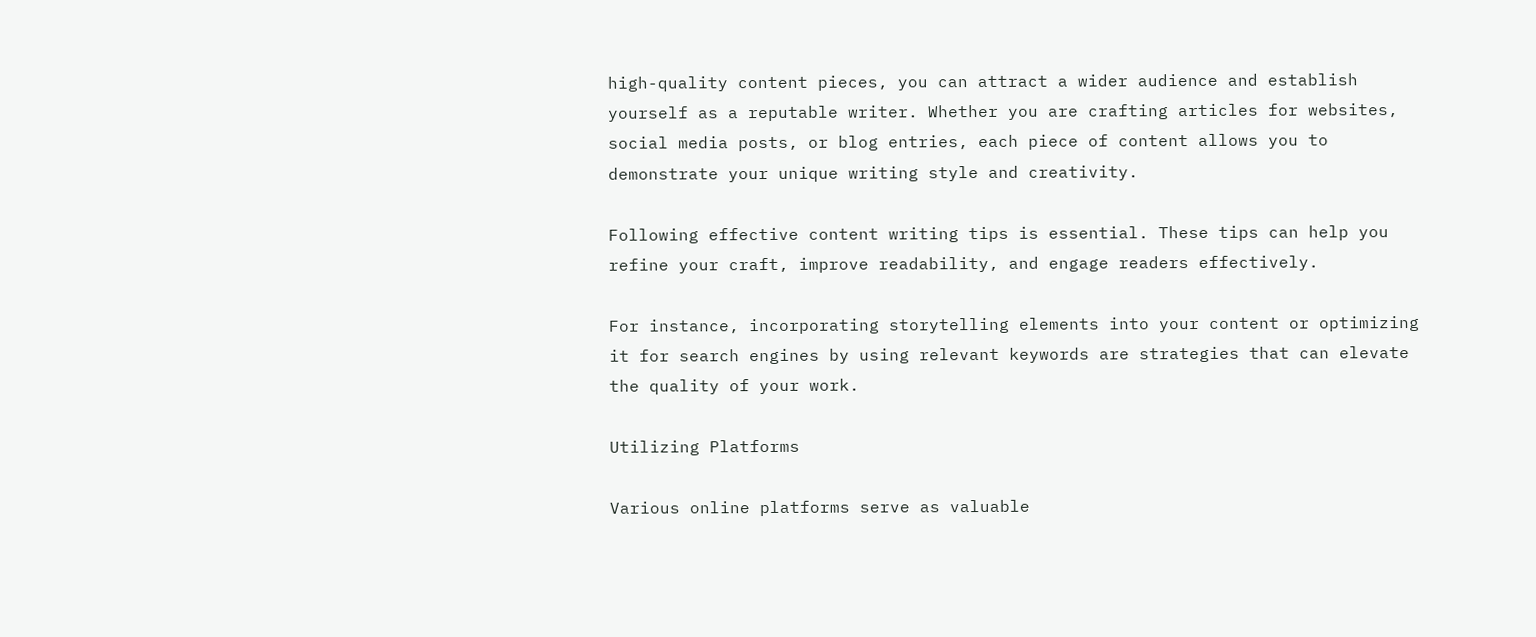high-quality content pieces, you can attract a wider audience and establish yourself as a reputable writer. Whether you are crafting articles for websites, social media posts, or blog entries, each piece of content allows you to demonstrate your unique writing style and creativity.

Following effective content writing tips is essential. These tips can help you refine your craft, improve readability, and engage readers effectively.

For instance, incorporating storytelling elements into your content or optimizing it for search engines by using relevant keywords are strategies that can elevate the quality of your work.

Utilizing Platforms

Various online platforms serve as valuable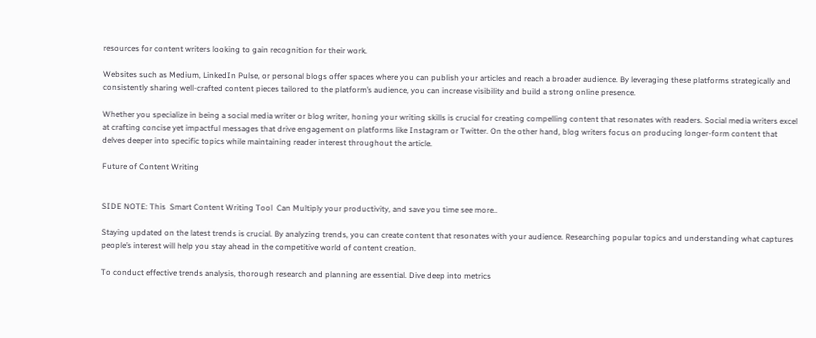resources for content writers looking to gain recognition for their work.

Websites such as Medium, LinkedIn Pulse, or personal blogs offer spaces where you can publish your articles and reach a broader audience. By leveraging these platforms strategically and consistently sharing well-crafted content pieces tailored to the platform’s audience, you can increase visibility and build a strong online presence.

Whether you specialize in being a social media writer or blog writer, honing your writing skills is crucial for creating compelling content that resonates with readers. Social media writers excel at crafting concise yet impactful messages that drive engagement on platforms like Instagram or Twitter. On the other hand, blog writers focus on producing longer-form content that delves deeper into specific topics while maintaining reader interest throughout the article.

Future of Content Writing


SIDE NOTE: This  Smart Content Writing Tool  Can Multiply your productivity, and save you time see more..

Staying updated on the latest trends is crucial. By analyzing trends, you can create content that resonates with your audience. Researching popular topics and understanding what captures people’s interest will help you stay ahead in the competitive world of content creation.

To conduct effective trends analysis, thorough research and planning are essential. Dive deep into metrics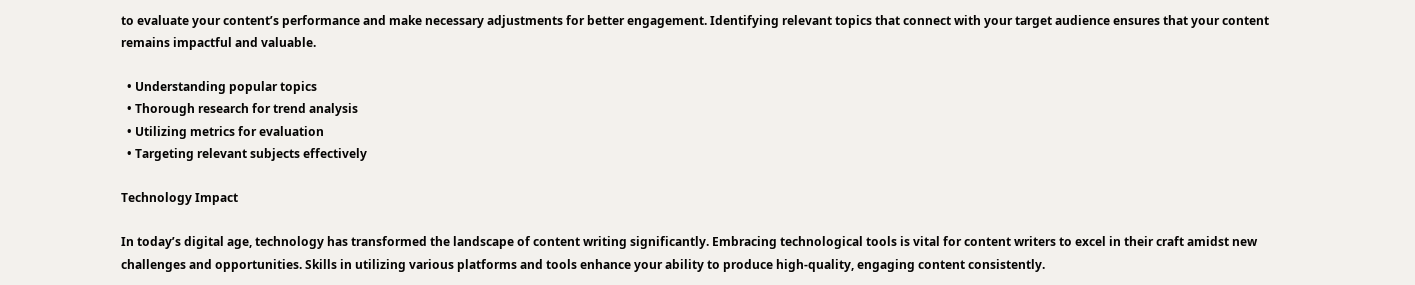to evaluate your content’s performance and make necessary adjustments for better engagement. Identifying relevant topics that connect with your target audience ensures that your content remains impactful and valuable.

  • Understanding popular topics
  • Thorough research for trend analysis
  • Utilizing metrics for evaluation
  • Targeting relevant subjects effectively

Technology Impact

In today’s digital age, technology has transformed the landscape of content writing significantly. Embracing technological tools is vital for content writers to excel in their craft amidst new challenges and opportunities. Skills in utilizing various platforms and tools enhance your ability to produce high-quality, engaging content consistently.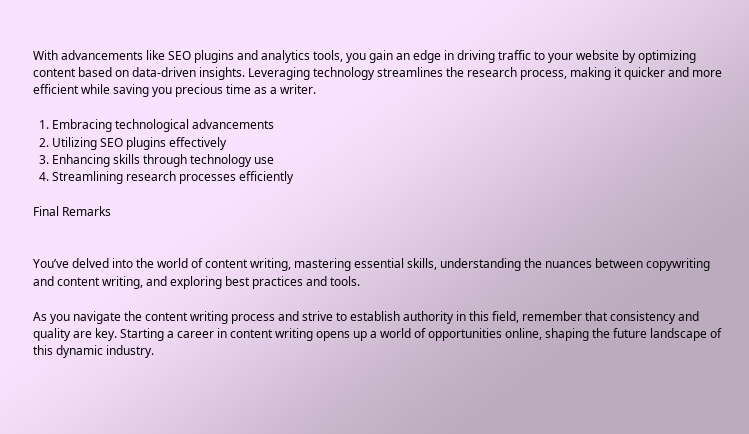With advancements like SEO plugins and analytics tools, you gain an edge in driving traffic to your website by optimizing content based on data-driven insights. Leveraging technology streamlines the research process, making it quicker and more efficient while saving you precious time as a writer.

  1. Embracing technological advancements
  2. Utilizing SEO plugins effectively
  3. Enhancing skills through technology use
  4. Streamlining research processes efficiently

Final Remarks


You’ve delved into the world of content writing, mastering essential skills, understanding the nuances between copywriting and content writing, and exploring best practices and tools.

As you navigate the content writing process and strive to establish authority in this field, remember that consistency and quality are key. Starting a career in content writing opens up a world of opportunities online, shaping the future landscape of this dynamic industry.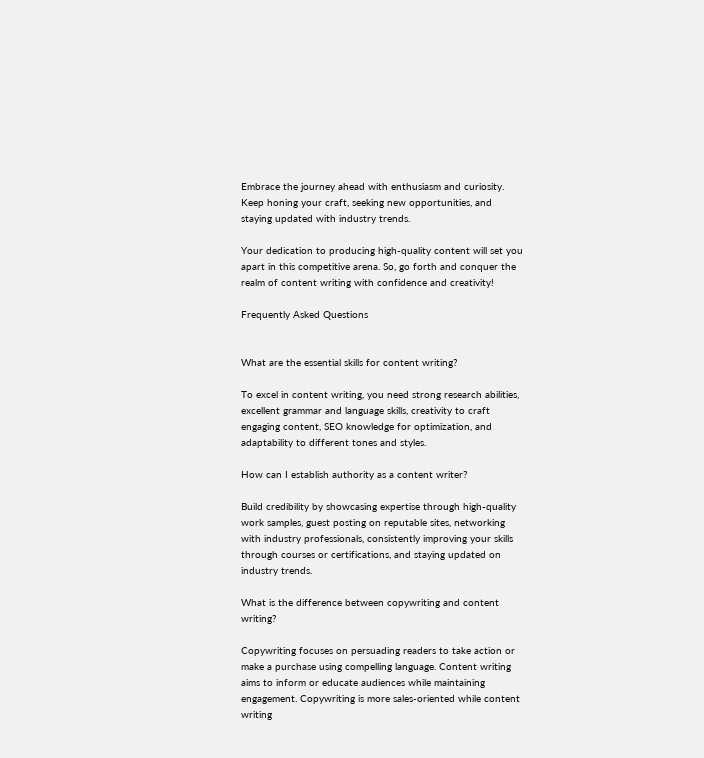Embrace the journey ahead with enthusiasm and curiosity. Keep honing your craft, seeking new opportunities, and staying updated with industry trends.

Your dedication to producing high-quality content will set you apart in this competitive arena. So, go forth and conquer the realm of content writing with confidence and creativity!

Frequently Asked Questions


What are the essential skills for content writing?

To excel in content writing, you need strong research abilities, excellent grammar and language skills, creativity to craft engaging content, SEO knowledge for optimization, and adaptability to different tones and styles.

How can I establish authority as a content writer?

Build credibility by showcasing expertise through high-quality work samples, guest posting on reputable sites, networking with industry professionals, consistently improving your skills through courses or certifications, and staying updated on industry trends.

What is the difference between copywriting and content writing?

Copywriting focuses on persuading readers to take action or make a purchase using compelling language. Content writing aims to inform or educate audiences while maintaining engagement. Copywriting is more sales-oriented while content writing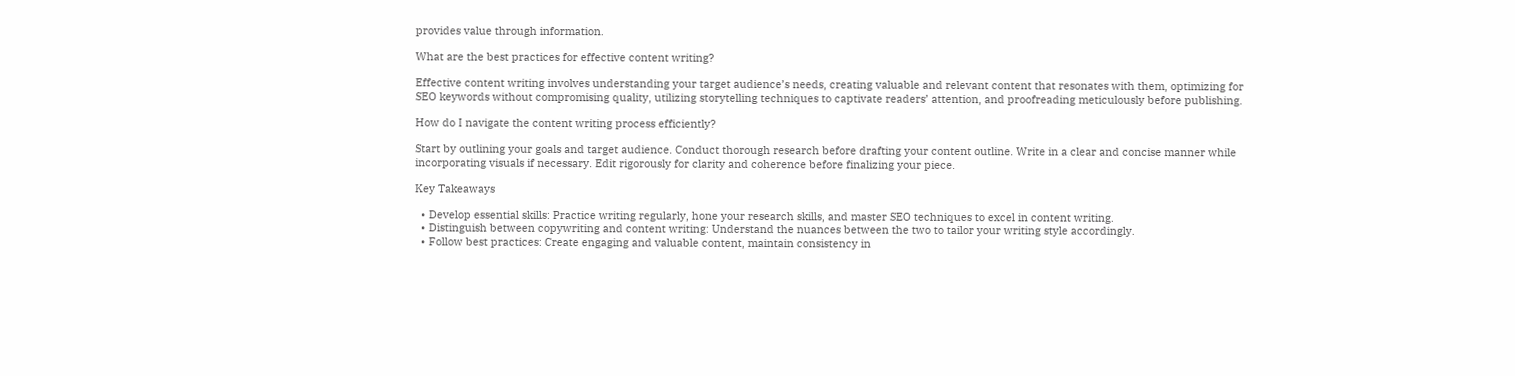provides value through information.

What are the best practices for effective content writing?

Effective content writing involves understanding your target audience’s needs, creating valuable and relevant content that resonates with them, optimizing for SEO keywords without compromising quality, utilizing storytelling techniques to captivate readers’ attention, and proofreading meticulously before publishing.

How do I navigate the content writing process efficiently?

Start by outlining your goals and target audience. Conduct thorough research before drafting your content outline. Write in a clear and concise manner while incorporating visuals if necessary. Edit rigorously for clarity and coherence before finalizing your piece.

Key Takeaways

  • Develop essential skills: Practice writing regularly, hone your research skills, and master SEO techniques to excel in content writing.
  • Distinguish between copywriting and content writing: Understand the nuances between the two to tailor your writing style accordingly.
  • Follow best practices: Create engaging and valuable content, maintain consistency in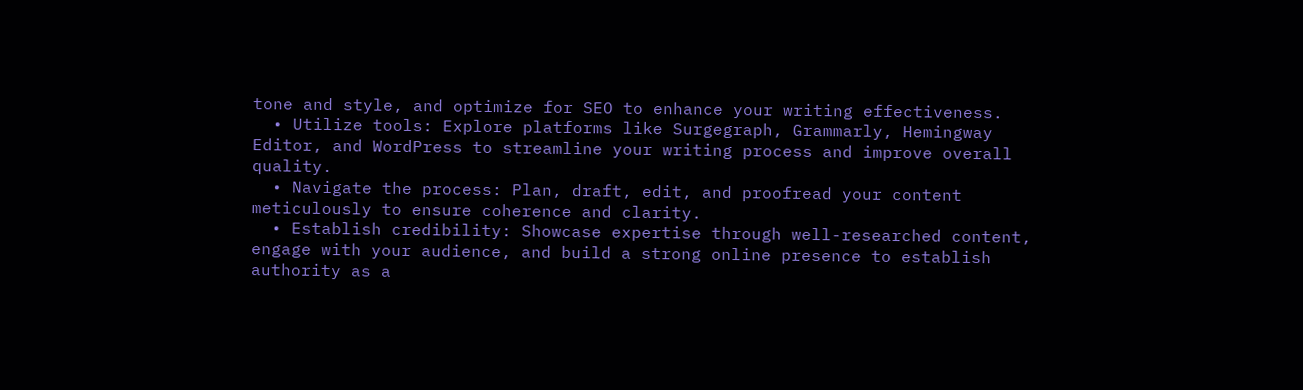tone and style, and optimize for SEO to enhance your writing effectiveness.
  • Utilize tools: Explore platforms like Surgegraph, Grammarly, Hemingway Editor, and WordPress to streamline your writing process and improve overall quality.
  • Navigate the process: Plan, draft, edit, and proofread your content meticulously to ensure coherence and clarity.
  • Establish credibility: Showcase expertise through well-researched content, engage with your audience, and build a strong online presence to establish authority as a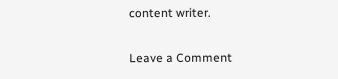content writer.

Leave a Comment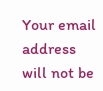Your email address will not be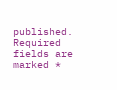published. Required fields are marked *